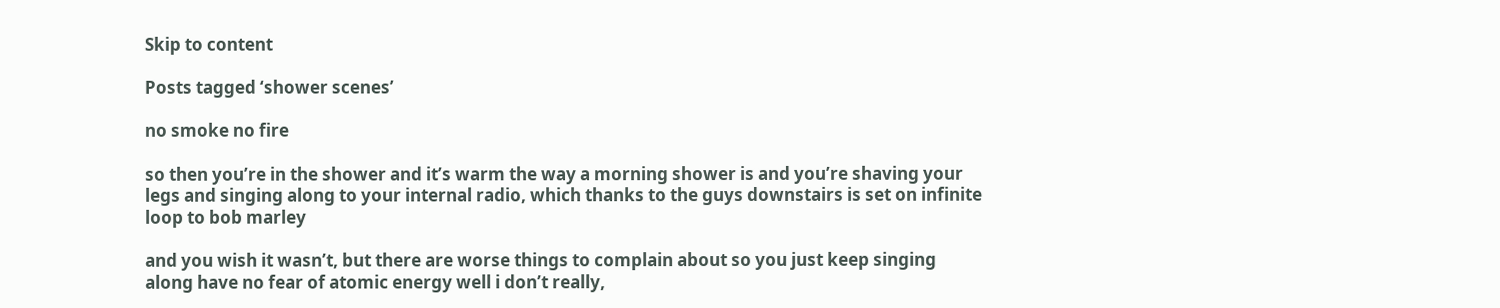Skip to content

Posts tagged ‘shower scenes’

no smoke no fire

so then you’re in the shower and it’s warm the way a morning shower is and you’re shaving your legs and singing along to your internal radio, which thanks to the guys downstairs is set on infinite loop to bob marley

and you wish it wasn’t, but there are worse things to complain about so you just keep singing along have no fear of atomic energy well i don’t really,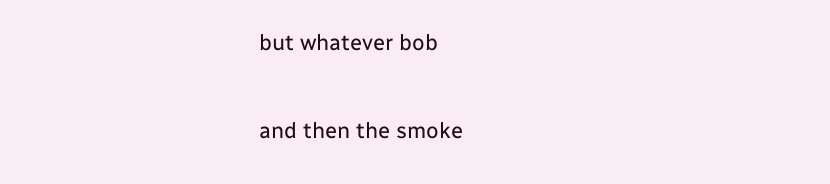but whatever bob

and then the smoke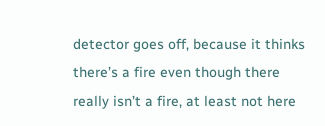detector goes off, because it thinks there’s a fire even though there really isn’t a fire, at least not here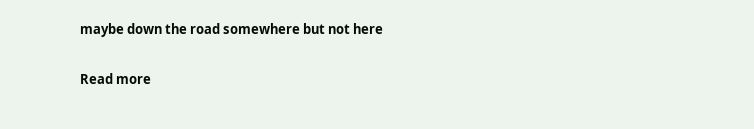maybe down the road somewhere but not here

Read more